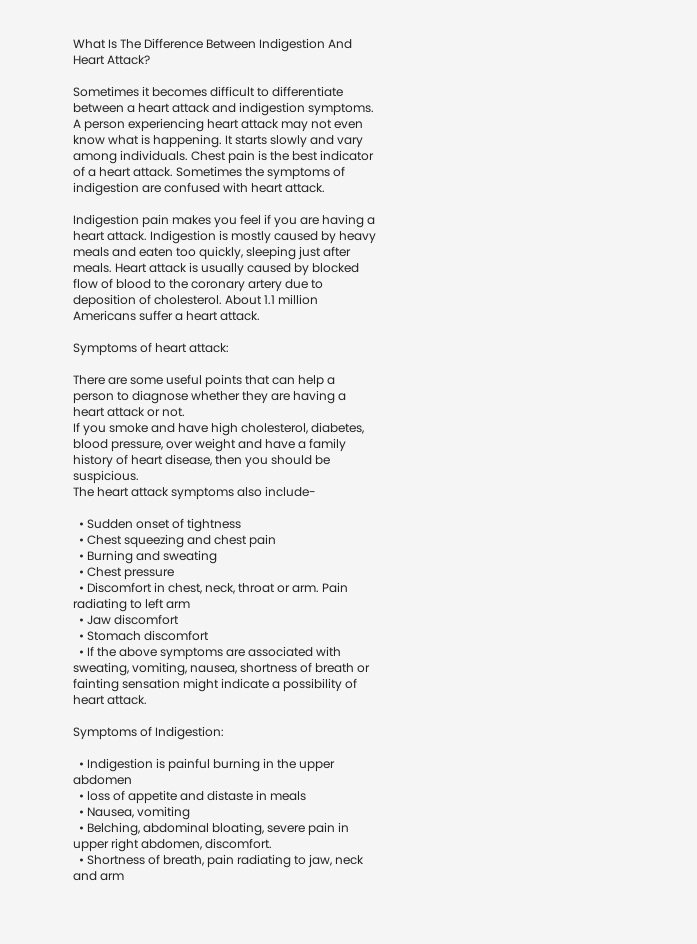What Is The Difference Between Indigestion And Heart Attack?

Sometimes it becomes difficult to differentiate between a heart attack and indigestion symptoms. A person experiencing heart attack may not even know what is happening. It starts slowly and vary among individuals. Chest pain is the best indicator of a heart attack. Sometimes the symptoms of indigestion are confused with heart attack.

Indigestion pain makes you feel if you are having a heart attack. Indigestion is mostly caused by heavy meals and eaten too quickly, sleeping just after meals. Heart attack is usually caused by blocked flow of blood to the coronary artery due to deposition of cholesterol. About 1.1 million Americans suffer a heart attack.

Symptoms of heart attack:

There are some useful points that can help a person to diagnose whether they are having a heart attack or not.
If you smoke and have high cholesterol, diabetes, blood pressure, over weight and have a family history of heart disease, then you should be suspicious.
The heart attack symptoms also include-

  • Sudden onset of tightness
  • Chest squeezing and chest pain
  • Burning and sweating
  • Chest pressure
  • Discomfort in chest, neck, throat or arm. Pain radiating to left arm
  • Jaw discomfort
  • Stomach discomfort
  • If the above symptoms are associated with sweating, vomiting, nausea, shortness of breath or fainting sensation might indicate a possibility of heart attack.

Symptoms of Indigestion:

  • Indigestion is painful burning in the upper abdomen
  • loss of appetite and distaste in meals
  • Nausea, vomiting
  • Belching, abdominal bloating, severe pain in upper right abdomen, discomfort.
  • Shortness of breath, pain radiating to jaw, neck and arm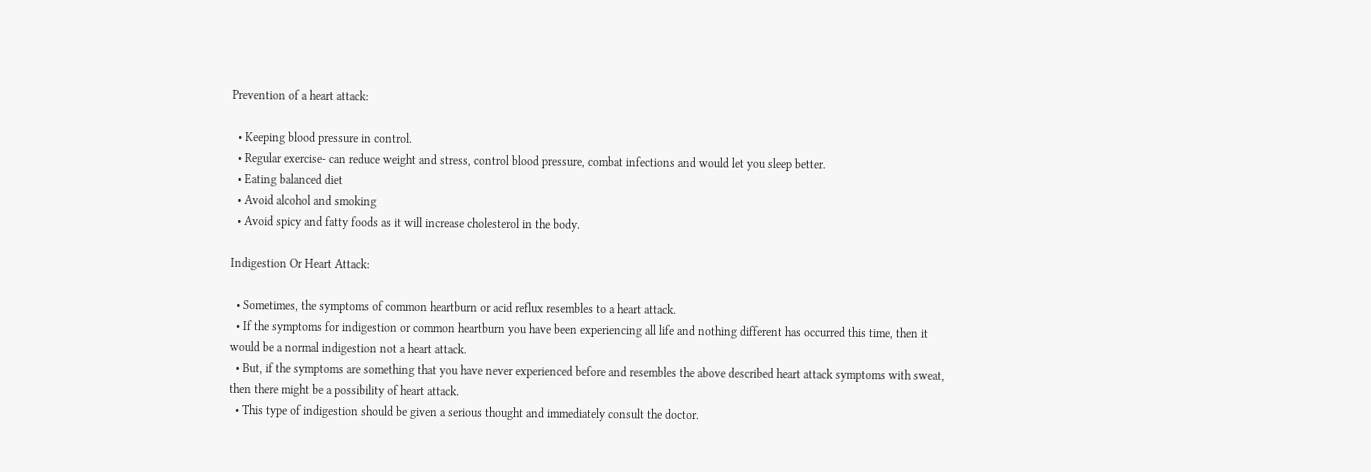Prevention of a heart attack:

  • Keeping blood pressure in control.
  • Regular exercise- can reduce weight and stress, control blood pressure, combat infections and would let you sleep better.
  • Eating balanced diet
  • Avoid alcohol and smoking
  • Avoid spicy and fatty foods as it will increase cholesterol in the body.

Indigestion Or Heart Attack:

  • Sometimes, the symptoms of common heartburn or acid reflux resembles to a heart attack.
  • If the symptoms for indigestion or common heartburn you have been experiencing all life and nothing different has occurred this time, then it would be a normal indigestion not a heart attack.
  • But, if the symptoms are something that you have never experienced before and resembles the above described heart attack symptoms with sweat, then there might be a possibility of heart attack.
  • This type of indigestion should be given a serious thought and immediately consult the doctor.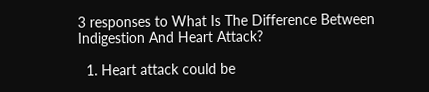3 responses to What Is The Difference Between Indigestion And Heart Attack?

  1. Heart attack could be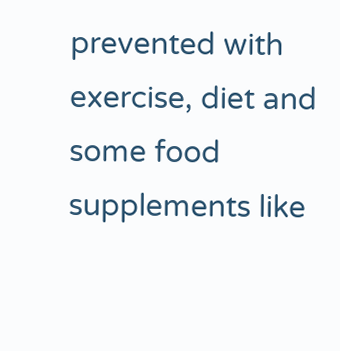prevented with exercise, diet and some food supplements like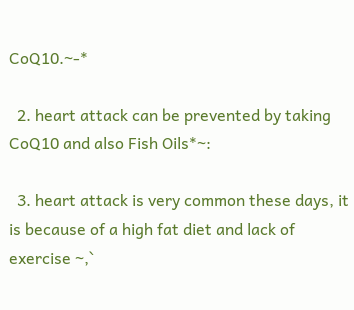CoQ10.~-*

  2. heart attack can be prevented by taking CoQ10 and also Fish Oils*~:

  3. heart attack is very common these days, it is because of a high fat diet and lack of exercise ~,`